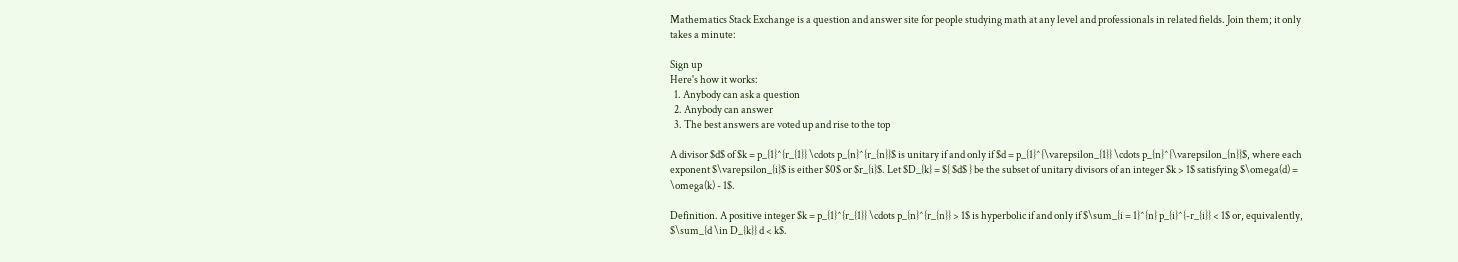Mathematics Stack Exchange is a question and answer site for people studying math at any level and professionals in related fields. Join them; it only takes a minute:

Sign up
Here's how it works:
  1. Anybody can ask a question
  2. Anybody can answer
  3. The best answers are voted up and rise to the top

A divisor $d$ of $k = p_{1}^{r_{1}} \cdots p_{n}^{r_{n}}$ is unitary if and only if $d = p_{1}^{\varepsilon_{1}} \cdots p_{n}^{\varepsilon_{n}}$, where each exponent $\varepsilon_{i}$ is either $0$ or $r_{i}$. Let $D_{k} = ${ $d$ } be the subset of unitary divisors of an integer $k > 1$ satisfying $\omega(d) = \omega(k) - 1$.

Definition. A positive integer $k = p_{1}^{r_{1}} \cdots p_{n}^{r_{n}} > 1$ is hyperbolic if and only if $\sum_{i = 1}^{n} p_{i}^{-r_{i}} < 1$ or, equivalently, $\sum_{d \in D_{k}} d < k$.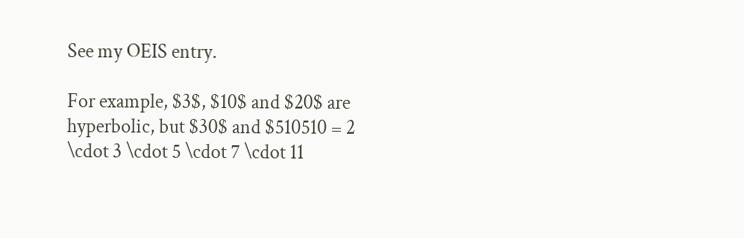See my OEIS entry.

For example, $3$, $10$ and $20$ are hyperbolic, but $30$ and $510510 = 2 \cdot 3 \cdot 5 \cdot 7 \cdot 11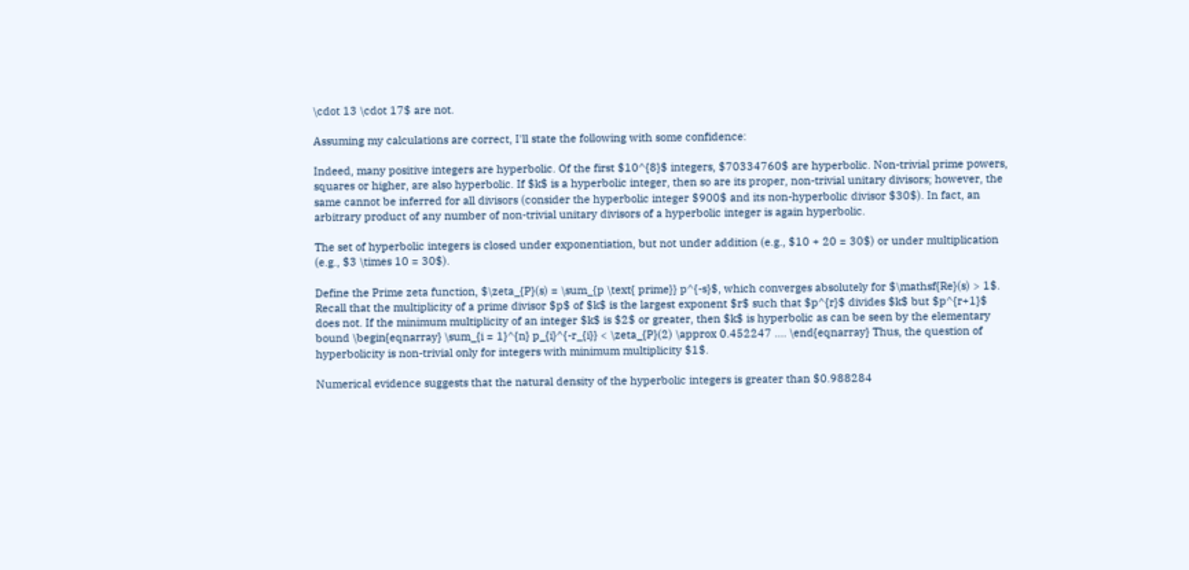\cdot 13 \cdot 17$ are not.

Assuming my calculations are correct, I'll state the following with some confidence:

Indeed, many positive integers are hyperbolic. Of the first $10^{8}$ integers, $70334760$ are hyperbolic. Non-trivial prime powers, squares or higher, are also hyperbolic. If $k$ is a hyperbolic integer, then so are its proper, non-trivial unitary divisors; however, the same cannot be inferred for all divisors (consider the hyperbolic integer $900$ and its non-hyperbolic divisor $30$). In fact, an arbitrary product of any number of non-trivial unitary divisors of a hyperbolic integer is again hyperbolic.

The set of hyperbolic integers is closed under exponentiation, but not under addition (e.g., $10 + 20 = 30$) or under multiplication (e.g., $3 \times 10 = 30$).

Define the Prime zeta function, $\zeta_{P}(s) = \sum_{p \text{ prime}} p^{-s}$, which converges absolutely for $\mathsf{Re}(s) > 1$. Recall that the multiplicity of a prime divisor $p$ of $k$ is the largest exponent $r$ such that $p^{r}$ divides $k$ but $p^{r+1}$ does not. If the minimum multiplicity of an integer $k$ is $2$ or greater, then $k$ is hyperbolic as can be seen by the elementary bound \begin{eqnarray} \sum_{i = 1}^{n} p_{i}^{-r_{i}} < \zeta_{P}(2) \approx 0.452247 .... \end{eqnarray} Thus, the question of hyperbolicity is non-trivial only for integers with minimum multiplicity $1$.

Numerical evidence suggests that the natural density of the hyperbolic integers is greater than $0.988284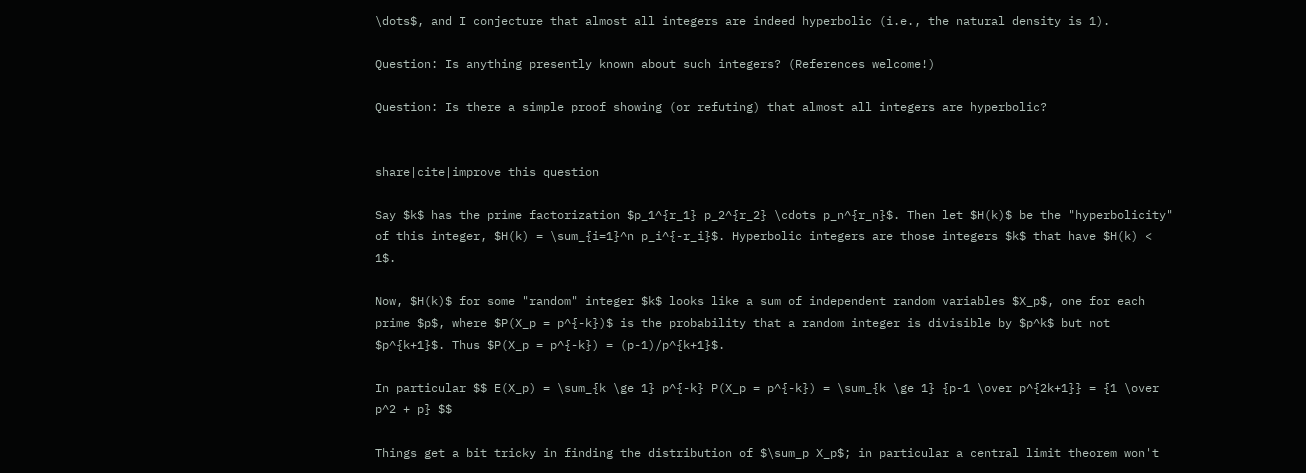\dots$, and I conjecture that almost all integers are indeed hyperbolic (i.e., the natural density is 1).

Question: Is anything presently known about such integers? (References welcome!)

Question: Is there a simple proof showing (or refuting) that almost all integers are hyperbolic?


share|cite|improve this question

Say $k$ has the prime factorization $p_1^{r_1} p_2^{r_2} \cdots p_n^{r_n}$. Then let $H(k)$ be the "hyperbolicity" of this integer, $H(k) = \sum_{i=1}^n p_i^{-r_i}$. Hyperbolic integers are those integers $k$ that have $H(k) < 1$.

Now, $H(k)$ for some "random" integer $k$ looks like a sum of independent random variables $X_p$, one for each prime $p$, where $P(X_p = p^{-k})$ is the probability that a random integer is divisible by $p^k$ but not $p^{k+1}$. Thus $P(X_p = p^{-k}) = (p-1)/p^{k+1}$.

In particular $$ E(X_p) = \sum_{k \ge 1} p^{-k} P(X_p = p^{-k}) = \sum_{k \ge 1} {p-1 \over p^{2k+1}} = {1 \over p^2 + p} $$

Things get a bit tricky in finding the distribution of $\sum_p X_p$; in particular a central limit theorem won't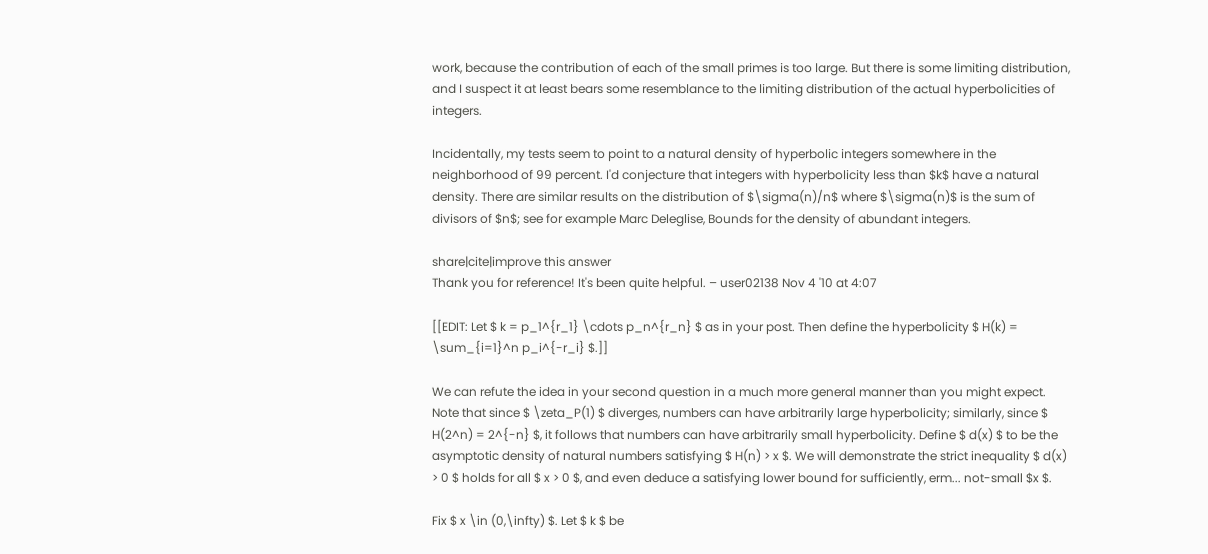work, because the contribution of each of the small primes is too large. But there is some limiting distribution, and I suspect it at least bears some resemblance to the limiting distribution of the actual hyperbolicities of integers.

Incidentally, my tests seem to point to a natural density of hyperbolic integers somewhere in the neighborhood of 99 percent. I'd conjecture that integers with hyperbolicity less than $k$ have a natural density. There are similar results on the distribution of $\sigma(n)/n$ where $\sigma(n)$ is the sum of divisors of $n$; see for example Marc Deleglise, Bounds for the density of abundant integers.

share|cite|improve this answer
Thank you for reference! It's been quite helpful. – user02138 Nov 4 '10 at 4:07

[[EDIT: Let $ k = p_1^{r_1} \cdots p_n^{r_n} $ as in your post. Then define the hyperbolicity $ H(k) = \sum_{i=1}^n p_i^{-r_i} $.]]

We can refute the idea in your second question in a much more general manner than you might expect. Note that since $ \zeta_P(1) $ diverges, numbers can have arbitrarily large hyperbolicity; similarly, since $ H(2^n) = 2^{-n} $, it follows that numbers can have arbitrarily small hyperbolicity. Define $ d(x) $ to be the asymptotic density of natural numbers satisfying $ H(n) > x $. We will demonstrate the strict inequality $ d(x) > 0 $ holds for all $ x > 0 $, and even deduce a satisfying lower bound for sufficiently, erm... not-small $x $.

Fix $ x \in (0,\infty) $. Let $ k $ be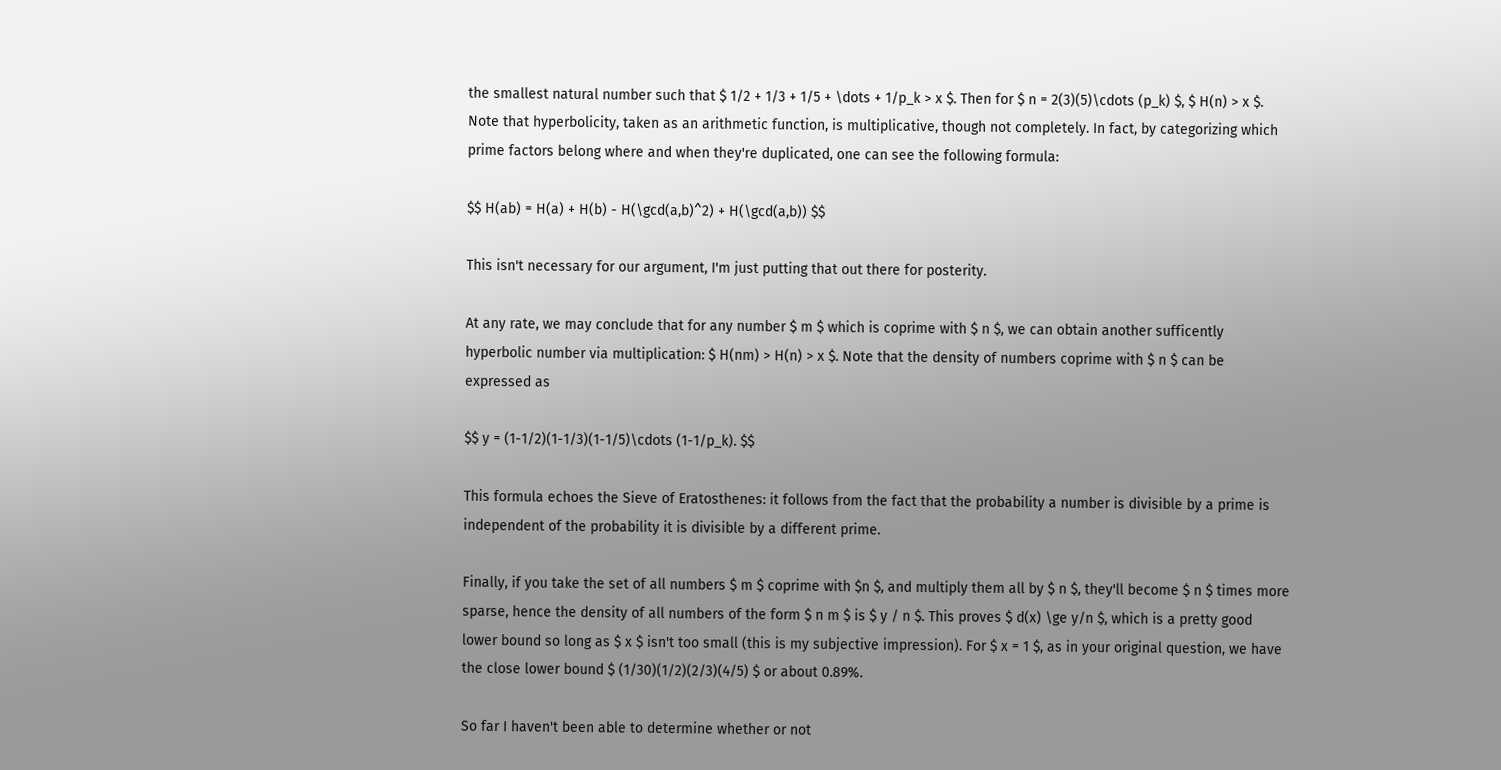the smallest natural number such that $ 1/2 + 1/3 + 1/5 + \dots + 1/p_k > x $. Then for $ n = 2(3)(5)\cdots (p_k) $, $ H(n) > x $. Note that hyperbolicity, taken as an arithmetic function, is multiplicative, though not completely. In fact, by categorizing which prime factors belong where and when they're duplicated, one can see the following formula:

$$ H(ab) = H(a) + H(b) - H(\gcd(a,b)^2) + H(\gcd(a,b)) $$

This isn't necessary for our argument, I'm just putting that out there for posterity.

At any rate, we may conclude that for any number $ m $ which is coprime with $ n $, we can obtain another sufficently hyperbolic number via multiplication: $ H(nm) > H(n) > x $. Note that the density of numbers coprime with $ n $ can be expressed as

$$ y = (1-1/2)(1-1/3)(1-1/5)\cdots (1-1/p_k). $$

This formula echoes the Sieve of Eratosthenes: it follows from the fact that the probability a number is divisible by a prime is independent of the probability it is divisible by a different prime.

Finally, if you take the set of all numbers $ m $ coprime with $n $, and multiply them all by $ n $, they'll become $ n $ times more sparse, hence the density of all numbers of the form $ n m $ is $ y / n $. This proves $ d(x) \ge y/n $, which is a pretty good lower bound so long as $ x $ isn't too small (this is my subjective impression). For $ x = 1 $, as in your original question, we have the close lower bound $ (1/30)(1/2)(2/3)(4/5) $ or about 0.89%.

So far I haven't been able to determine whether or not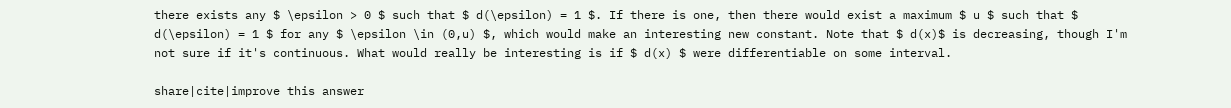there exists any $ \epsilon > 0 $ such that $ d(\epsilon) = 1 $. If there is one, then there would exist a maximum $ u $ such that $ d(\epsilon) = 1 $ for any $ \epsilon \in (0,u) $, which would make an interesting new constant. Note that $ d(x)$ is decreasing, though I'm not sure if it's continuous. What would really be interesting is if $ d(x) $ were differentiable on some interval.

share|cite|improve this answer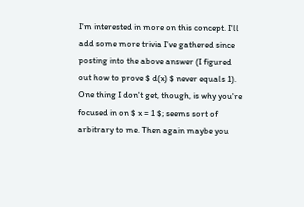I'm interested in more on this concept. I'll add some more trivia I've gathered since posting into the above answer (I figured out how to prove $ d(x) $ never equals 1). One thing I don't get, though, is why you're focused in on $ x = 1 $; seems sort of arbitrary to me. Then again maybe you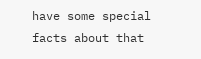have some special facts about that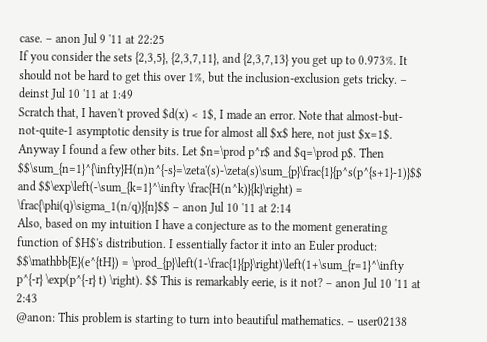case. – anon Jul 9 '11 at 22:25
If you consider the sets {2,3,5}, {2,3,7,11}, and {2,3,7,13} you get up to 0.973%. It should not be hard to get this over 1%, but the inclusion-exclusion gets tricky. – deinst Jul 10 '11 at 1:49
Scratch that, I haven't proved $d(x) < 1$, I made an error. Note that almost-but-not-quite-1 asymptotic density is true for almost all $x$ here, not just $x=1$. Anyway I found a few other bits. Let $n=\prod p^r$ and $q=\prod p$. Then $$\sum_{n=1}^{\infty}H(n)n^{-s}=\zeta'(s)-\zeta(s)\sum_{p}\frac{1}{p^s(p^{s+1}-1)}$$ and $$\exp\left(-\sum_{k=1}^\infty \frac{H(n^k)}{k}\right) = \frac{\phi(q)\sigma_1(n/q)}{n}$$ – anon Jul 10 '11 at 2:14
Also, based on my intuition I have a conjecture as to the moment generating function of $H$'s distribution. I essentially factor it into an Euler product: $$\mathbb{E}(e^{tH}) = \prod_{p}\left(1-\frac{1}{p}\right)\left(1+\sum_{r=1}^\infty p^{-r} \exp(p^{-r} t) \right). $$ This is remarkably eerie, is it not? – anon Jul 10 '11 at 2:43
@anon: This problem is starting to turn into beautiful mathematics. – user02138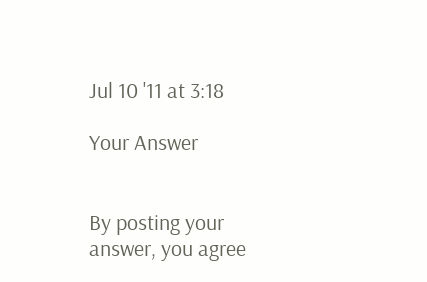Jul 10 '11 at 3:18

Your Answer


By posting your answer, you agree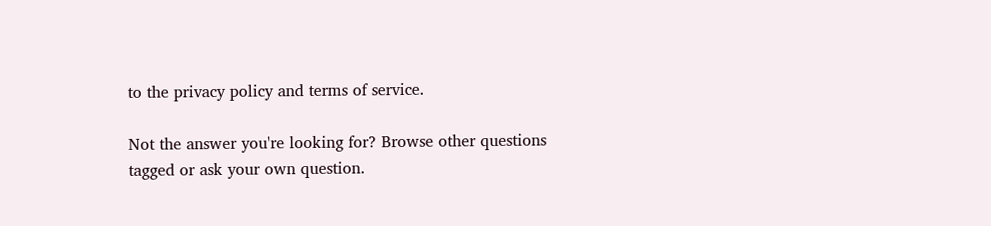to the privacy policy and terms of service.

Not the answer you're looking for? Browse other questions tagged or ask your own question.